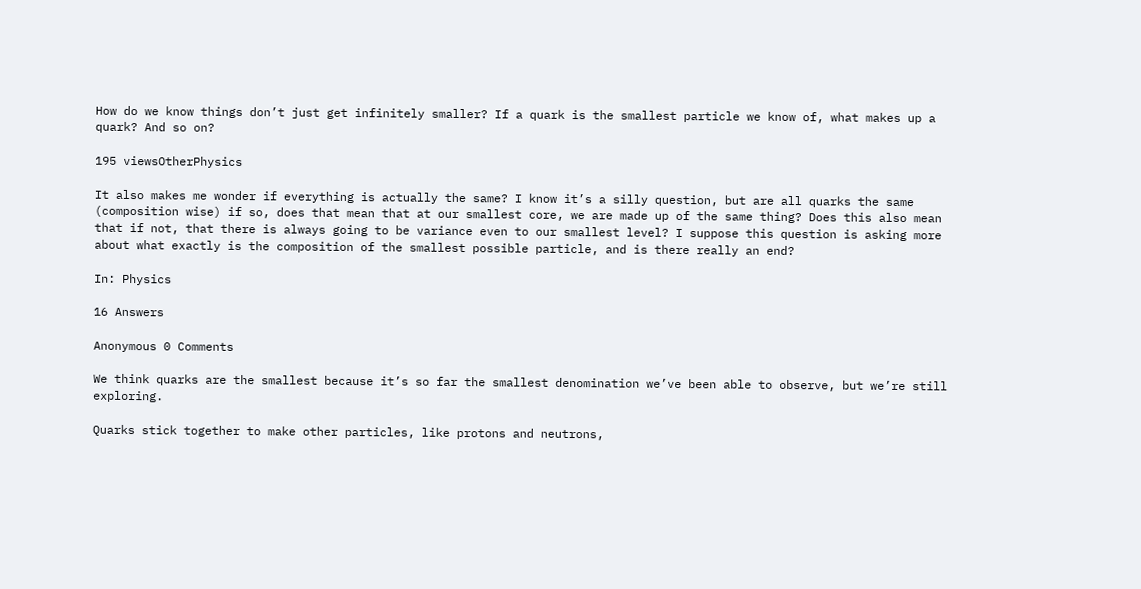How do we know things don’t just get infinitely smaller? If a quark is the smallest particle we know of, what makes up a quark? And so on?

195 viewsOtherPhysics

It also makes me wonder if everything is actually the same? I know it’s a silly question, but are all quarks the same (composition wise) if so, does that mean that at our smallest core, we are made up of the same thing? Does this also mean that if not, that there is always going to be variance even to our smallest level? I suppose this question is asking more about what exactly is the composition of the smallest possible particle, and is there really an end?

In: Physics

16 Answers

Anonymous 0 Comments

We think quarks are the smallest because it’s so far the smallest denomination we’ve been able to observe, but we’re still exploring.

Quarks stick together to make other particles, like protons and neutrons,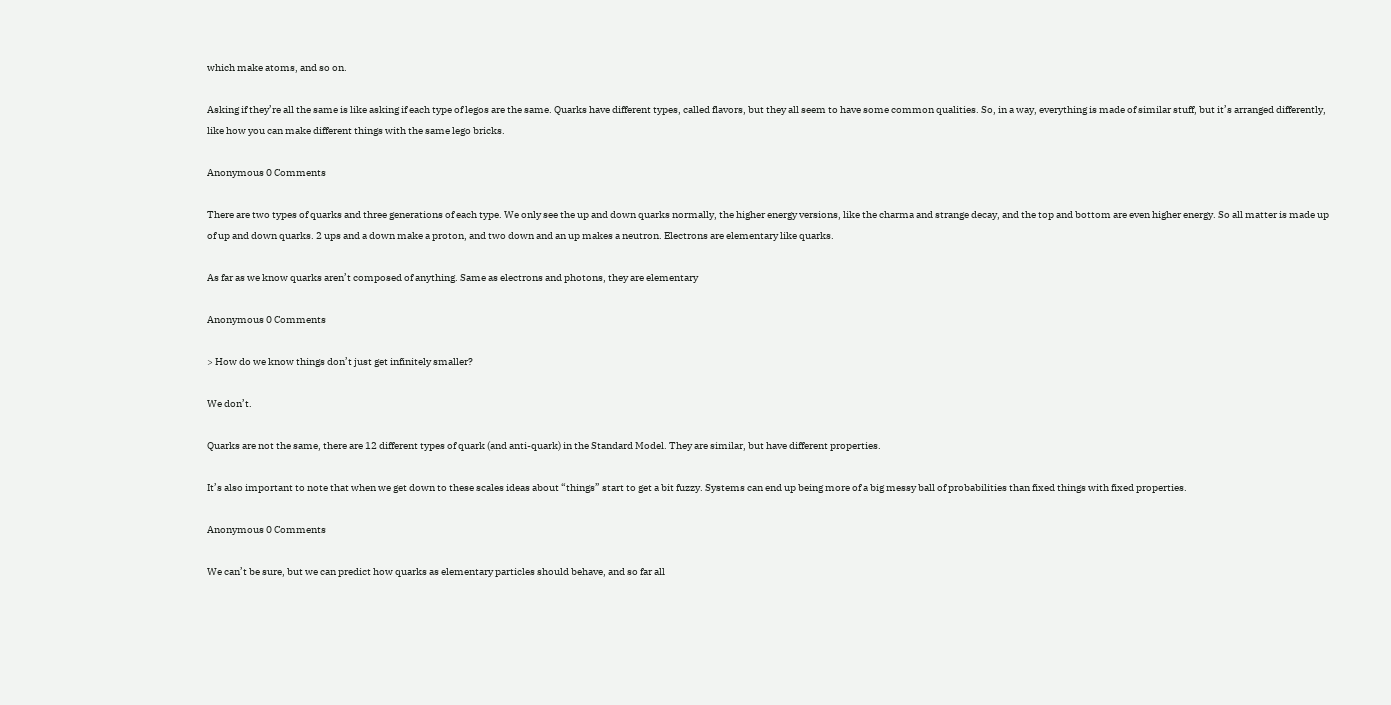which make atoms, and so on.

Asking if they’re all the same is like asking if each type of legos are the same. Quarks have different types, called flavors, but they all seem to have some common qualities. So, in a way, everything is made of similar stuff, but it’s arranged differently, like how you can make different things with the same lego bricks.

Anonymous 0 Comments

There are two types of quarks and three generations of each type. We only see the up and down quarks normally, the higher energy versions, like the charma and strange decay, and the top and bottom are even higher energy. So all matter is made up of up and down quarks. 2 ups and a down make a proton, and two down and an up makes a neutron. Electrons are elementary like quarks.

As far as we know quarks aren’t composed of anything. Same as electrons and photons, they are elementary

Anonymous 0 Comments

> How do we know things don’t just get infinitely smaller?

We don’t.

Quarks are not the same, there are 12 different types of quark (and anti-quark) in the Standard Model. They are similar, but have different properties.

It’s also important to note that when we get down to these scales ideas about “things” start to get a bit fuzzy. Systems can end up being more of a big messy ball of probabilities than fixed things with fixed properties.

Anonymous 0 Comments

We can’t be sure, but we can predict how quarks as elementary particles should behave, and so far all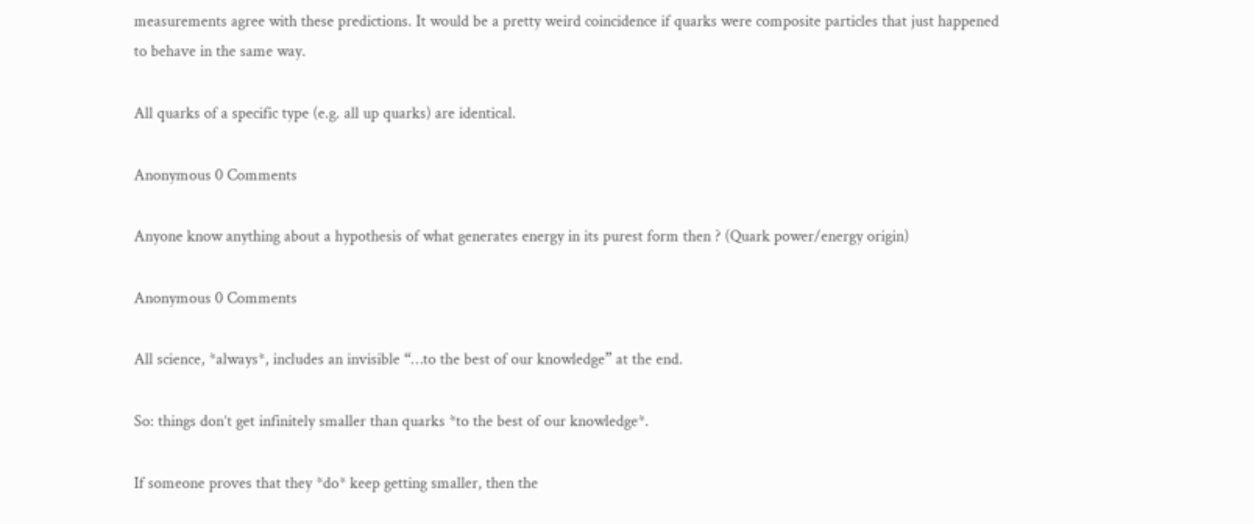measurements agree with these predictions. It would be a pretty weird coincidence if quarks were composite particles that just happened to behave in the same way.

All quarks of a specific type (e.g. all up quarks) are identical.

Anonymous 0 Comments

Anyone know anything about a hypothesis of what generates energy in its purest form then ? (Quark power/energy origin)

Anonymous 0 Comments

All science, *always*, includes an invisible “…to the best of our knowledge” at the end.

So: things don’t get infinitely smaller than quarks *to the best of our knowledge*.

If someone proves that they *do* keep getting smaller, then the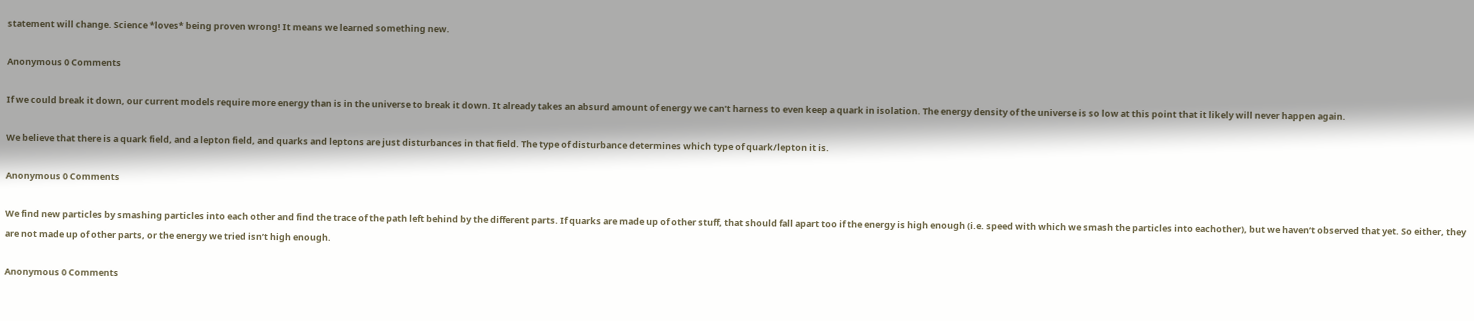statement will change. Science *loves* being proven wrong! It means we learned something new.

Anonymous 0 Comments

If we could break it down, our current models require more energy than is in the universe to break it down. It already takes an absurd amount of energy we can’t harness to even keep a quark in isolation. The energy density of the universe is so low at this point that it likely will never happen again.

We believe that there is a quark field, and a lepton field, and quarks and leptons are just disturbances in that field. The type of disturbance determines which type of quark/lepton it is.

Anonymous 0 Comments

We find new particles by smashing particles into each other and find the trace of the path left behind by the different parts. If quarks are made up of other stuff, that should fall apart too if the energy is high enough (i.e. speed with which we smash the particles into eachother), but we haven’t observed that yet. So either, they are not made up of other parts, or the energy we tried isn’t high enough.

Anonymous 0 Comments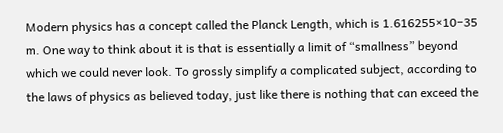Modern physics has a concept called the Planck Length, which is 1.616255×10−35 m. One way to think about it is that is essentially a limit of “smallness” beyond which we could never look. To grossly simplify a complicated subject, according to the laws of physics as believed today, just like there is nothing that can exceed the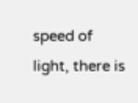speed of light, there is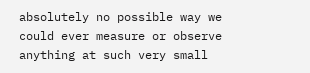absolutely no possible way we could ever measure or observe anything at such very small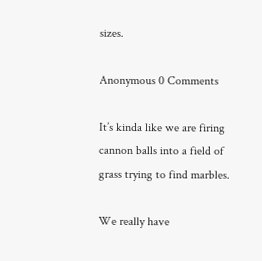sizes.

Anonymous 0 Comments

It’s kinda like we are firing cannon balls into a field of grass trying to find marbles.

We really have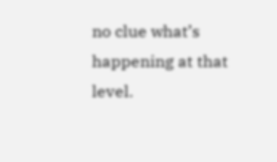no clue what’s happening at that level.